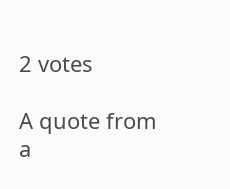2 votes

A quote from a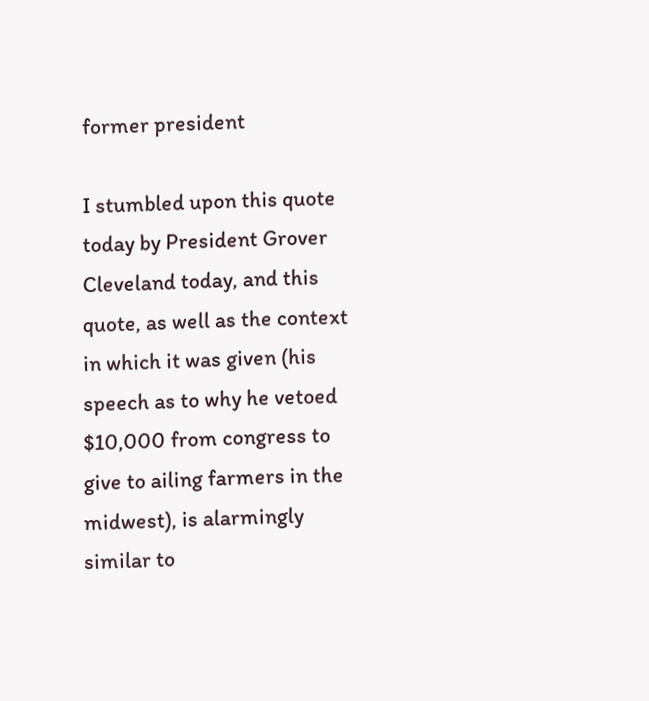former president

I stumbled upon this quote today by President Grover Cleveland today, and this quote, as well as the context in which it was given (his speech as to why he vetoed $10,000 from congress to give to ailing farmers in the midwest), is alarmingly similar to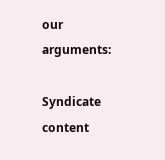our arguments:

Syndicate content